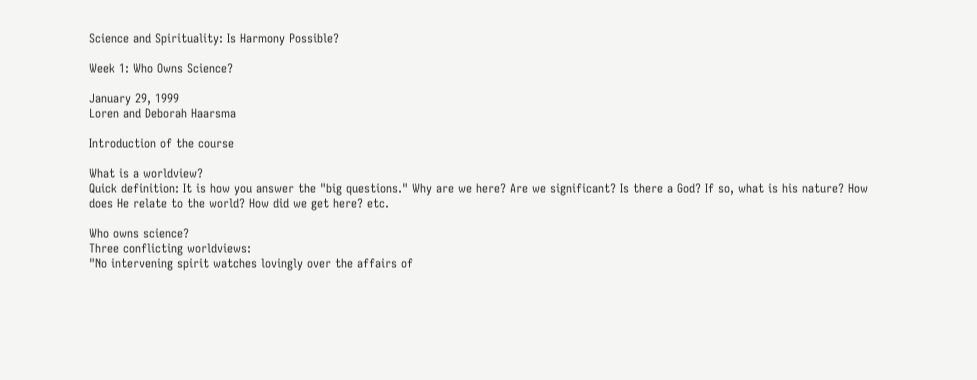Science and Spirituality: Is Harmony Possible?

Week 1: Who Owns Science?

January 29, 1999
Loren and Deborah Haarsma

Introduction of the course

What is a worldview?
Quick definition: It is how you answer the "big questions." Why are we here? Are we significant? Is there a God? If so, what is his nature? How does He relate to the world? How did we get here? etc.

Who owns science?
Three conflicting worldviews:
"No intervening spirit watches lovingly over the affairs of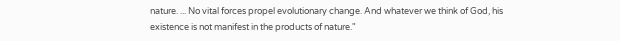nature. ... No vital forces propel evolutionary change. And whatever we think of God, his existence is not manifest in the products of nature."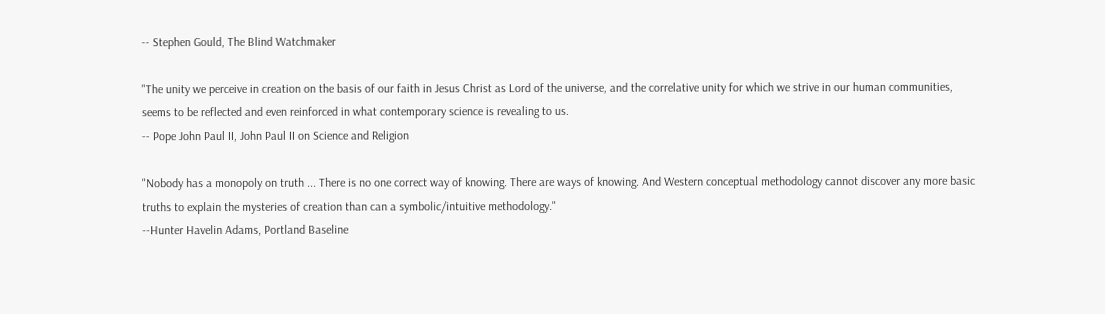-- Stephen Gould, The Blind Watchmaker

"The unity we perceive in creation on the basis of our faith in Jesus Christ as Lord of the universe, and the correlative unity for which we strive in our human communities, seems to be reflected and even reinforced in what contemporary science is revealing to us.
-- Pope John Paul II, John Paul II on Science and Religion

"Nobody has a monopoly on truth ... There is no one correct way of knowing. There are ways of knowing. And Western conceptual methodology cannot discover any more basic truths to explain the mysteries of creation than can a symbolic/intuitive methodology."
--Hunter Havelin Adams, Portland Baseline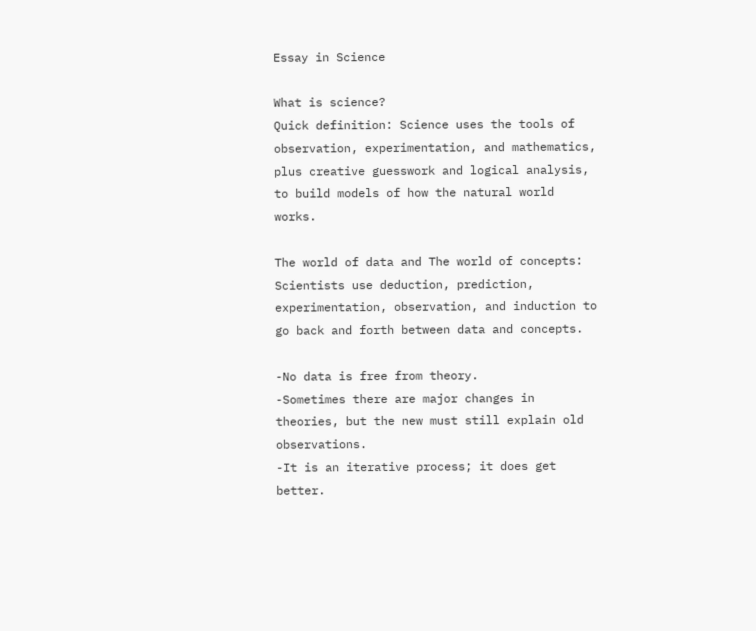Essay in Science

What is science?
Quick definition: Science uses the tools of observation, experimentation, and mathematics, plus creative guesswork and logical analysis, to build models of how the natural world works.

The world of data and The world of concepts:
Scientists use deduction, prediction, experimentation, observation, and induction to go back and forth between data and concepts.

-No data is free from theory.
-Sometimes there are major changes in theories, but the new must still explain old observations.
-It is an iterative process; it does get better.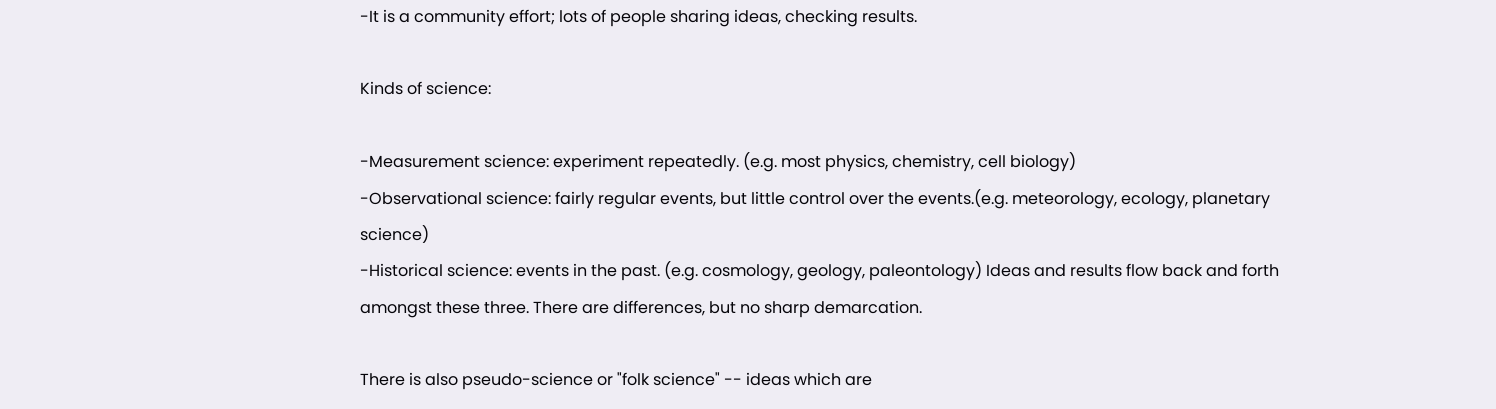-It is a community effort; lots of people sharing ideas, checking results.

Kinds of science:

-Measurement science: experiment repeatedly. (e.g. most physics, chemistry, cell biology)
-Observational science: fairly regular events, but little control over the events.(e.g. meteorology, ecology, planetary science)
-Historical science: events in the past. (e.g. cosmology, geology, paleontology) Ideas and results flow back and forth amongst these three. There are differences, but no sharp demarcation.

There is also pseudo-science or "folk science" -- ideas which are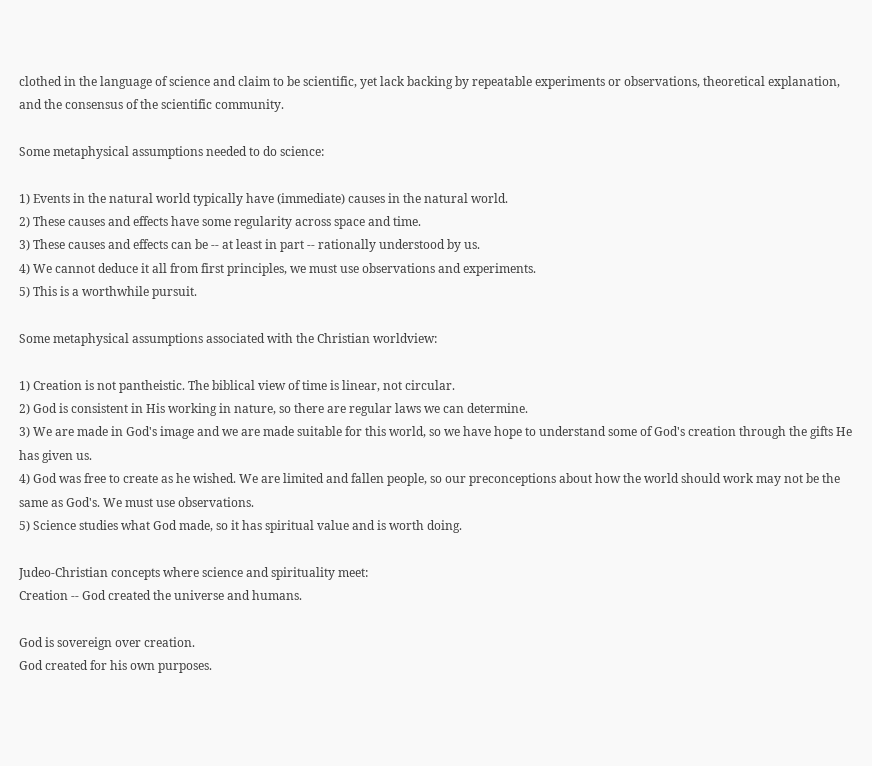clothed in the language of science and claim to be scientific, yet lack backing by repeatable experiments or observations, theoretical explanation, and the consensus of the scientific community.

Some metaphysical assumptions needed to do science:

1) Events in the natural world typically have (immediate) causes in the natural world.
2) These causes and effects have some regularity across space and time.
3) These causes and effects can be -- at least in part -- rationally understood by us.
4) We cannot deduce it all from first principles, we must use observations and experiments.
5) This is a worthwhile pursuit.

Some metaphysical assumptions associated with the Christian worldview:

1) Creation is not pantheistic. The biblical view of time is linear, not circular.
2) God is consistent in His working in nature, so there are regular laws we can determine.
3) We are made in God's image and we are made suitable for this world, so we have hope to understand some of God's creation through the gifts He has given us.
4) God was free to create as he wished. We are limited and fallen people, so our preconceptions about how the world should work may not be the same as God's. We must use observations.
5) Science studies what God made, so it has spiritual value and is worth doing.

Judeo-Christian concepts where science and spirituality meet:
Creation -- God created the universe and humans.

God is sovereign over creation.
God created for his own purposes.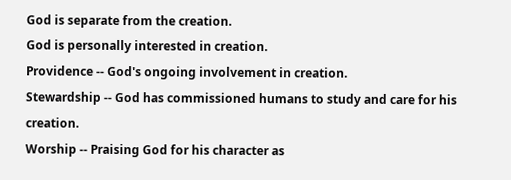God is separate from the creation.
God is personally interested in creation.
Providence -- God's ongoing involvement in creation.
Stewardship -- God has commissioned humans to study and care for his creation.
Worship -- Praising God for his character as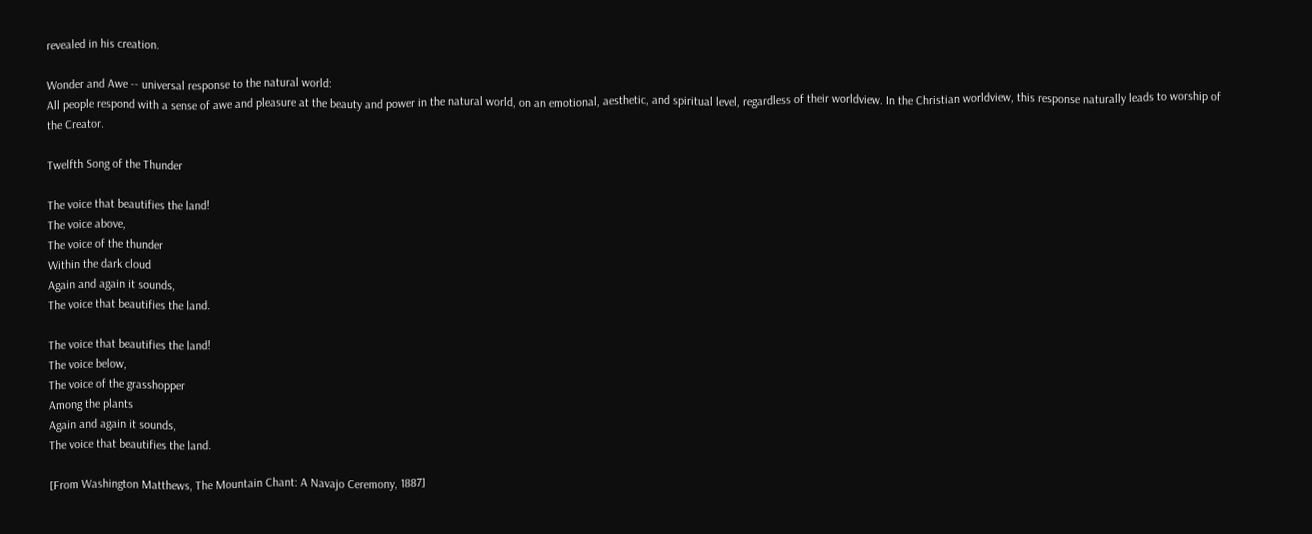revealed in his creation.

Wonder and Awe -- universal response to the natural world:
All people respond with a sense of awe and pleasure at the beauty and power in the natural world, on an emotional, aesthetic, and spiritual level, regardless of their worldview. In the Christian worldview, this response naturally leads to worship of the Creator.

Twelfth Song of the Thunder

The voice that beautifies the land!
The voice above,
The voice of the thunder
Within the dark cloud
Again and again it sounds,
The voice that beautifies the land.

The voice that beautifies the land!
The voice below,
The voice of the grasshopper
Among the plants
Again and again it sounds,
The voice that beautifies the land.

[From Washington Matthews, The Mountain Chant: A Navajo Ceremony, 1887]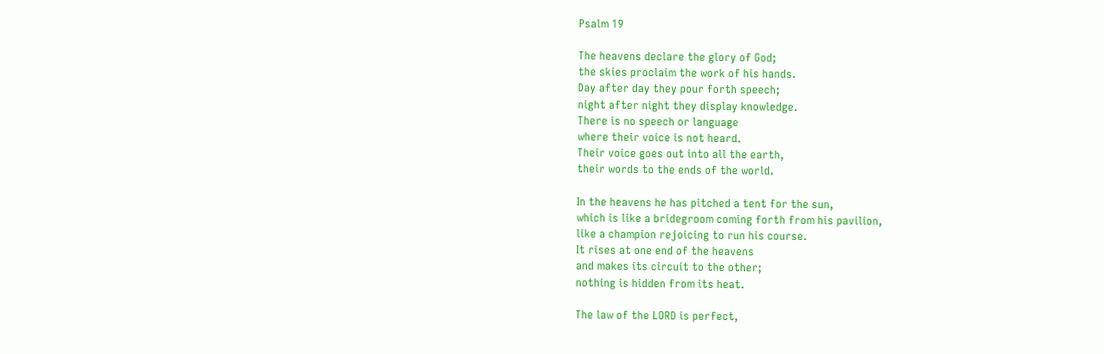Psalm 19

The heavens declare the glory of God;
the skies proclaim the work of his hands.
Day after day they pour forth speech;
night after night they display knowledge.
There is no speech or language
where their voice is not heard.
Their voice goes out into all the earth,
their words to the ends of the world.

In the heavens he has pitched a tent for the sun,
which is like a bridegroom coming forth from his pavilion,
like a champion rejoicing to run his course.
It rises at one end of the heavens
and makes its circuit to the other;
nothing is hidden from its heat.

The law of the LORD is perfect,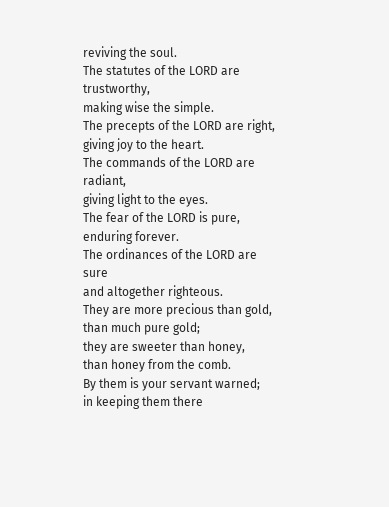reviving the soul.
The statutes of the LORD are trustworthy,
making wise the simple.
The precepts of the LORD are right,
giving joy to the heart.
The commands of the LORD are radiant,
giving light to the eyes.
The fear of the LORD is pure,
enduring forever.
The ordinances of the LORD are sure
and altogether righteous.
They are more precious than gold,
than much pure gold;
they are sweeter than honey,
than honey from the comb.
By them is your servant warned;
in keeping them there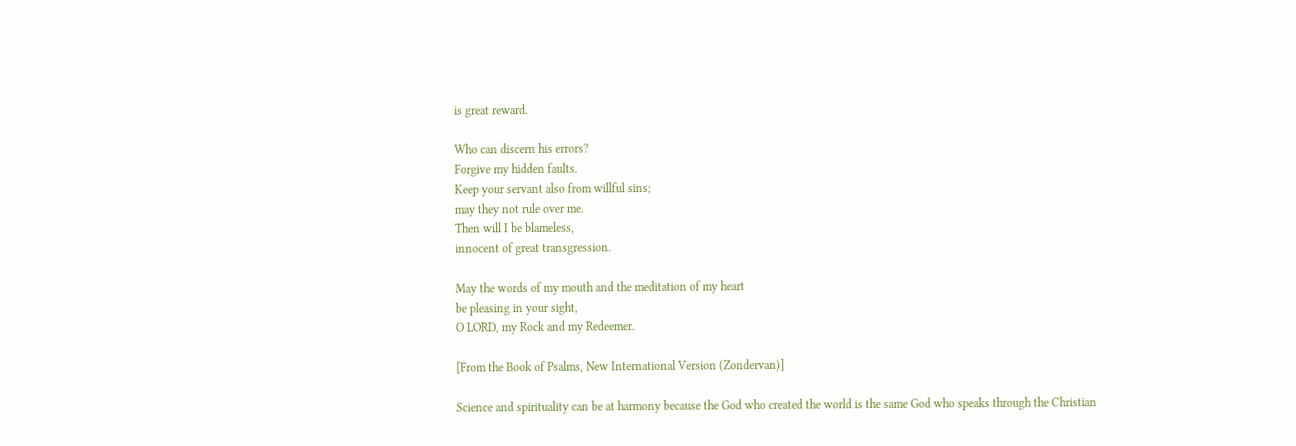is great reward.

Who can discern his errors?
Forgive my hidden faults.
Keep your servant also from willful sins;
may they not rule over me.
Then will I be blameless,
innocent of great transgression.

May the words of my mouth and the meditation of my heart
be pleasing in your sight,
O LORD, my Rock and my Redeemer.

[From the Book of Psalms, New International Version (Zondervan)]

Science and spirituality can be at harmony because the God who created the world is the same God who speaks through the Christian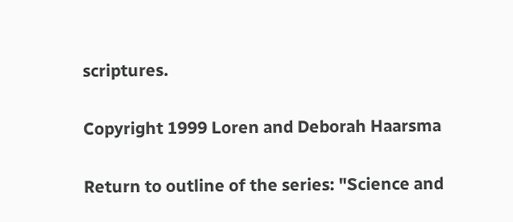scriptures.

Copyright 1999 Loren and Deborah Haarsma

Return to outline of the series: "Science and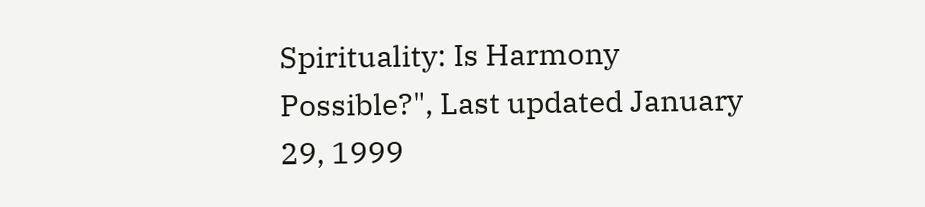Spirituality: Is Harmony Possible?", Last updated January 29, 1999